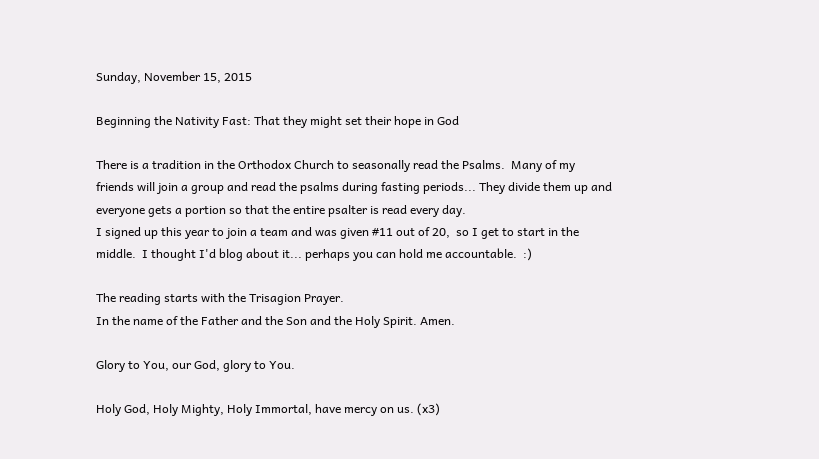Sunday, November 15, 2015

Beginning the Nativity Fast: That they might set their hope in God

There is a tradition in the Orthodox Church to seasonally read the Psalms.  Many of my friends will join a group and read the psalms during fasting periods... They divide them up and everyone gets a portion so that the entire psalter is read every day.
I signed up this year to join a team and was given #11 out of 20,  so I get to start in the middle.  I thought I'd blog about it... perhaps you can hold me accountable.  :)

The reading starts with the Trisagion Prayer.
In the name of the Father and the Son and the Holy Spirit. Amen.

Glory to You, our God, glory to You.

Holy God, Holy Mighty, Holy Immortal, have mercy on us. (x3)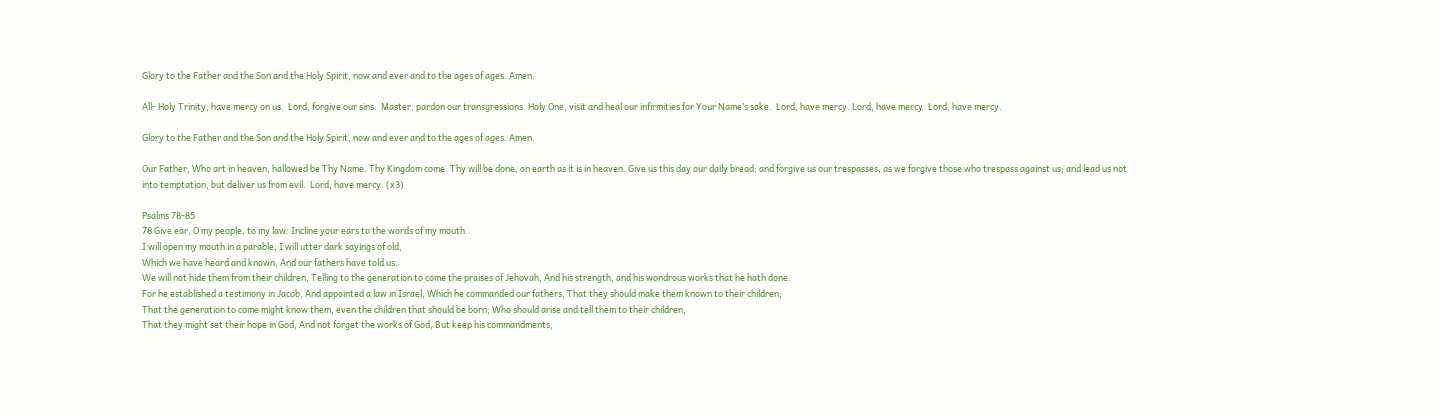Glory to the Father and the Son and the Holy Spirit, now and ever and to the ages of ages. Amen.

All- Holy Trinity, have mercy on us.  Lord, forgive our sins.  Master, pardon our transgressions. Holy One, visit and heal our infirmities for Your Name’s sake.  Lord, have mercy. Lord, have mercy. Lord, have mercy.

Glory to the Father and the Son and the Holy Spirit, now and ever and to the ages of ages. Amen.

Our Father, Who art in heaven, hallowed be Thy Name. Thy Kingdom come. Thy will be done, on earth as it is in heaven. Give us this day our daily bread; and forgive us our trespasses, as we forgive those who trespass against us; and lead us not into temptation, but deliver us from evil.  Lord, have mercy. (x3)

Psalms 78-85
78 Give ear, O my people, to my law: Incline your ears to the words of my mouth.
I will open my mouth in a parable; I will utter dark sayings of old,
Which we have heard and known, And our fathers have told us.
We will not hide them from their children, Telling to the generation to come the praises of Jehovah, And his strength, and his wondrous works that he hath done.
For he established a testimony in Jacob, And appointed a law in Israel, Which he commanded our fathers, That they should make them known to their children;
That the generation to come might know them, even the children that should be born; Who should arise and tell them to their children,
That they might set their hope in God, And not forget the works of God, But keep his commandments,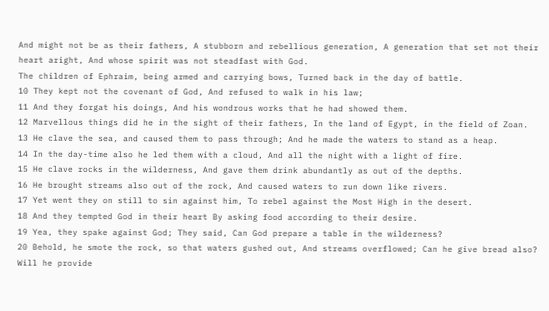And might not be as their fathers, A stubborn and rebellious generation, A generation that set not their heart aright, And whose spirit was not steadfast with God.
The children of Ephraim, being armed and carrying bows, Turned back in the day of battle.
10 They kept not the covenant of God, And refused to walk in his law;
11 And they forgat his doings, And his wondrous works that he had showed them.
12 Marvellous things did he in the sight of their fathers, In the land of Egypt, in the field of Zoan.
13 He clave the sea, and caused them to pass through; And he made the waters to stand as a heap.
14 In the day-time also he led them with a cloud, And all the night with a light of fire.
15 He clave rocks in the wilderness, And gave them drink abundantly as out of the depths.
16 He brought streams also out of the rock, And caused waters to run down like rivers.
17 Yet went they on still to sin against him, To rebel against the Most High in the desert.
18 And they tempted God in their heart By asking food according to their desire.
19 Yea, they spake against God; They said, Can God prepare a table in the wilderness?
20 Behold, he smote the rock, so that waters gushed out, And streams overflowed; Can he give bread also? Will he provide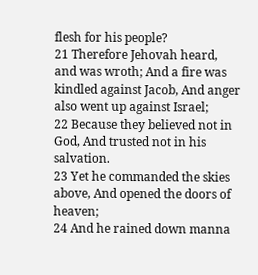flesh for his people?
21 Therefore Jehovah heard, and was wroth; And a fire was kindled against Jacob, And anger also went up against Israel;
22 Because they believed not in God, And trusted not in his salvation.
23 Yet he commanded the skies above, And opened the doors of heaven;
24 And he rained down manna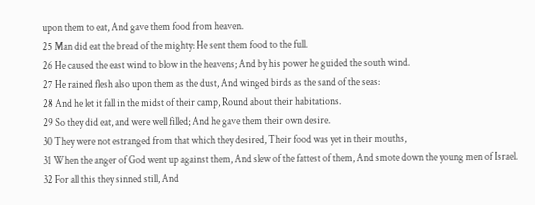upon them to eat, And gave them food from heaven.
25 Man did eat the bread of the mighty: He sent them food to the full.
26 He caused the east wind to blow in the heavens; And by his power he guided the south wind.
27 He rained flesh also upon them as the dust, And winged birds as the sand of the seas:
28 And he let it fall in the midst of their camp, Round about their habitations.
29 So they did eat, and were well filled; And he gave them their own desire.
30 They were not estranged from that which they desired, Their food was yet in their mouths,
31 When the anger of God went up against them, And slew of the fattest of them, And smote down the young men of Israel.
32 For all this they sinned still, And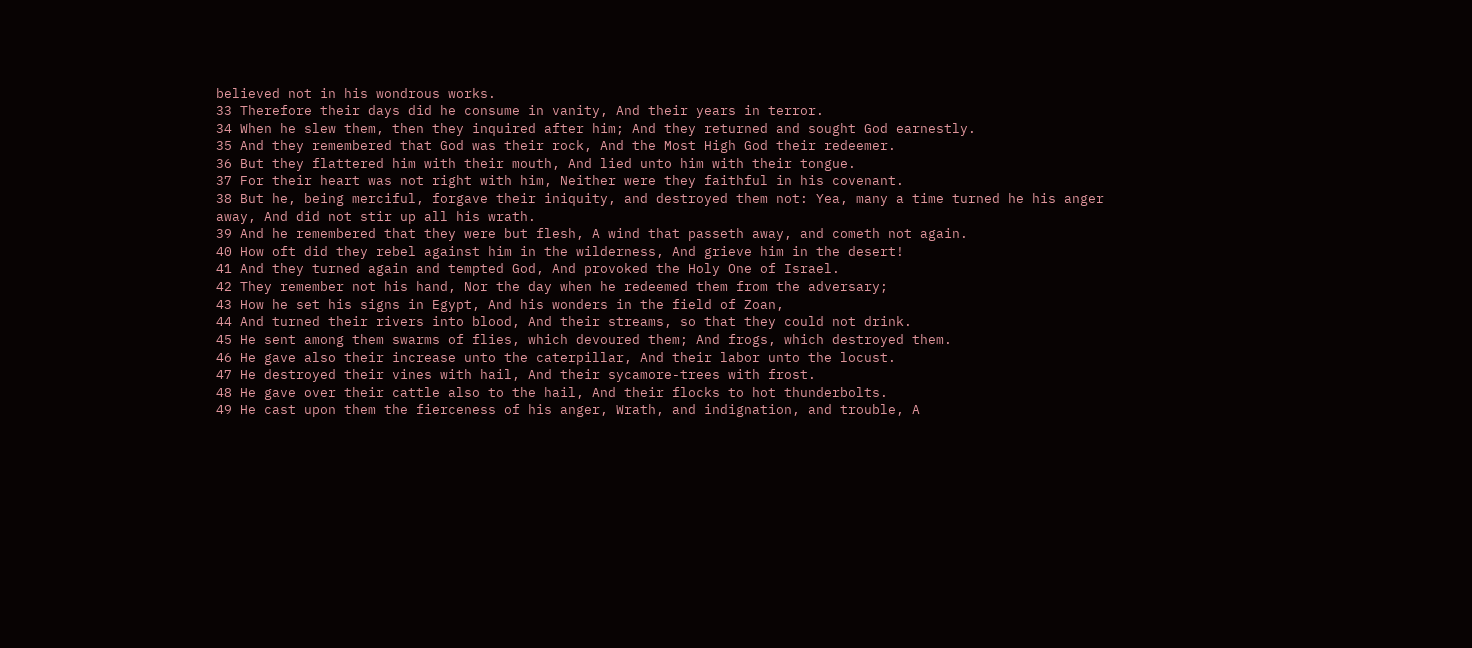believed not in his wondrous works.
33 Therefore their days did he consume in vanity, And their years in terror.
34 When he slew them, then they inquired after him; And they returned and sought God earnestly.
35 And they remembered that God was their rock, And the Most High God their redeemer.
36 But they flattered him with their mouth, And lied unto him with their tongue.
37 For their heart was not right with him, Neither were they faithful in his covenant.
38 But he, being merciful, forgave their iniquity, and destroyed them not: Yea, many a time turned he his anger away, And did not stir up all his wrath.
39 And he remembered that they were but flesh, A wind that passeth away, and cometh not again.
40 How oft did they rebel against him in the wilderness, And grieve him in the desert!
41 And they turned again and tempted God, And provoked the Holy One of Israel.
42 They remember not his hand, Nor the day when he redeemed them from the adversary;
43 How he set his signs in Egypt, And his wonders in the field of Zoan,
44 And turned their rivers into blood, And their streams, so that they could not drink.
45 He sent among them swarms of flies, which devoured them; And frogs, which destroyed them.
46 He gave also their increase unto the caterpillar, And their labor unto the locust.
47 He destroyed their vines with hail, And their sycamore-trees with frost.
48 He gave over their cattle also to the hail, And their flocks to hot thunderbolts.
49 He cast upon them the fierceness of his anger, Wrath, and indignation, and trouble, A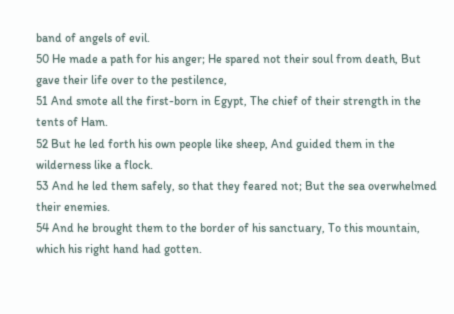band of angels of evil.
50 He made a path for his anger; He spared not their soul from death, But gave their life over to the pestilence,
51 And smote all the first-born in Egypt, The chief of their strength in the tents of Ham.
52 But he led forth his own people like sheep, And guided them in the wilderness like a flock.
53 And he led them safely, so that they feared not; But the sea overwhelmed their enemies.
54 And he brought them to the border of his sanctuary, To this mountain, which his right hand had gotten.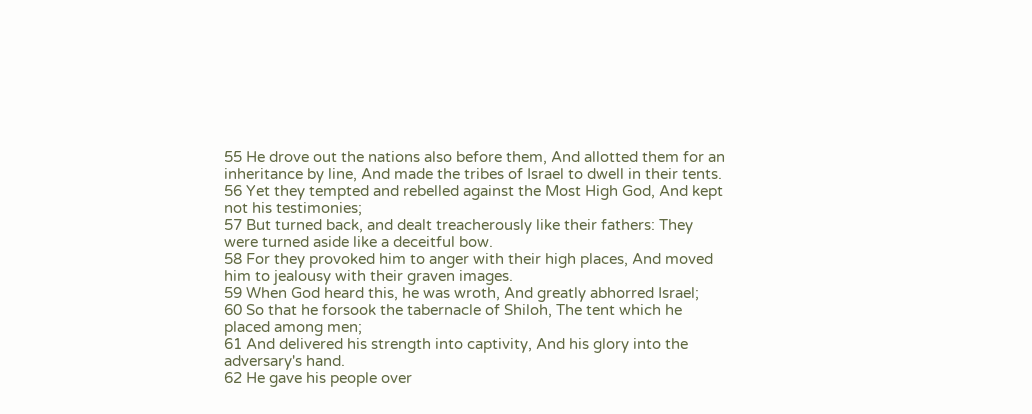55 He drove out the nations also before them, And allotted them for an inheritance by line, And made the tribes of Israel to dwell in their tents.
56 Yet they tempted and rebelled against the Most High God, And kept not his testimonies;
57 But turned back, and dealt treacherously like their fathers: They were turned aside like a deceitful bow.
58 For they provoked him to anger with their high places, And moved him to jealousy with their graven images.
59 When God heard this, he was wroth, And greatly abhorred Israel;
60 So that he forsook the tabernacle of Shiloh, The tent which he placed among men;
61 And delivered his strength into captivity, And his glory into the adversary's hand.
62 He gave his people over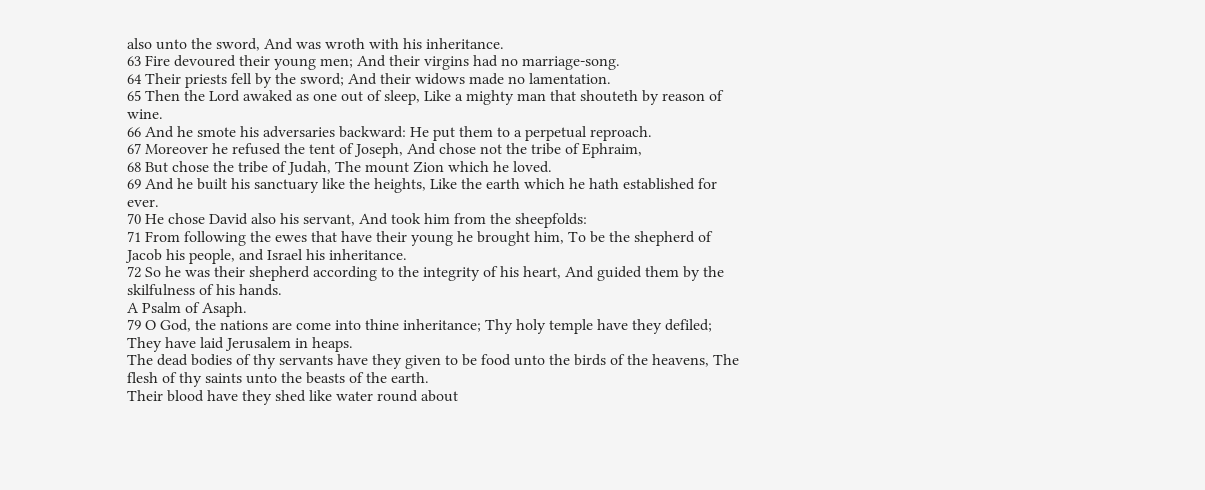also unto the sword, And was wroth with his inheritance.
63 Fire devoured their young men; And their virgins had no marriage-song.
64 Their priests fell by the sword; And their widows made no lamentation.
65 Then the Lord awaked as one out of sleep, Like a mighty man that shouteth by reason of wine.
66 And he smote his adversaries backward: He put them to a perpetual reproach.
67 Moreover he refused the tent of Joseph, And chose not the tribe of Ephraim,
68 But chose the tribe of Judah, The mount Zion which he loved.
69 And he built his sanctuary like the heights, Like the earth which he hath established for ever.
70 He chose David also his servant, And took him from the sheepfolds:
71 From following the ewes that have their young he brought him, To be the shepherd of Jacob his people, and Israel his inheritance.
72 So he was their shepherd according to the integrity of his heart, And guided them by the skilfulness of his hands.
A Psalm of Asaph.
79 O God, the nations are come into thine inheritance; Thy holy temple have they defiled; They have laid Jerusalem in heaps.
The dead bodies of thy servants have they given to be food unto the birds of the heavens, The flesh of thy saints unto the beasts of the earth.
Their blood have they shed like water round about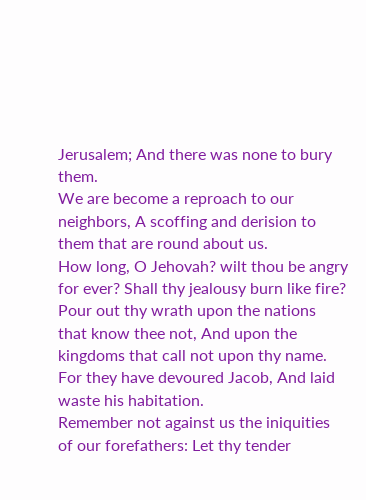Jerusalem; And there was none to bury them.
We are become a reproach to our neighbors, A scoffing and derision to them that are round about us.
How long, O Jehovah? wilt thou be angry for ever? Shall thy jealousy burn like fire?
Pour out thy wrath upon the nations that know thee not, And upon the kingdoms that call not upon thy name.
For they have devoured Jacob, And laid waste his habitation.
Remember not against us the iniquities of our forefathers: Let thy tender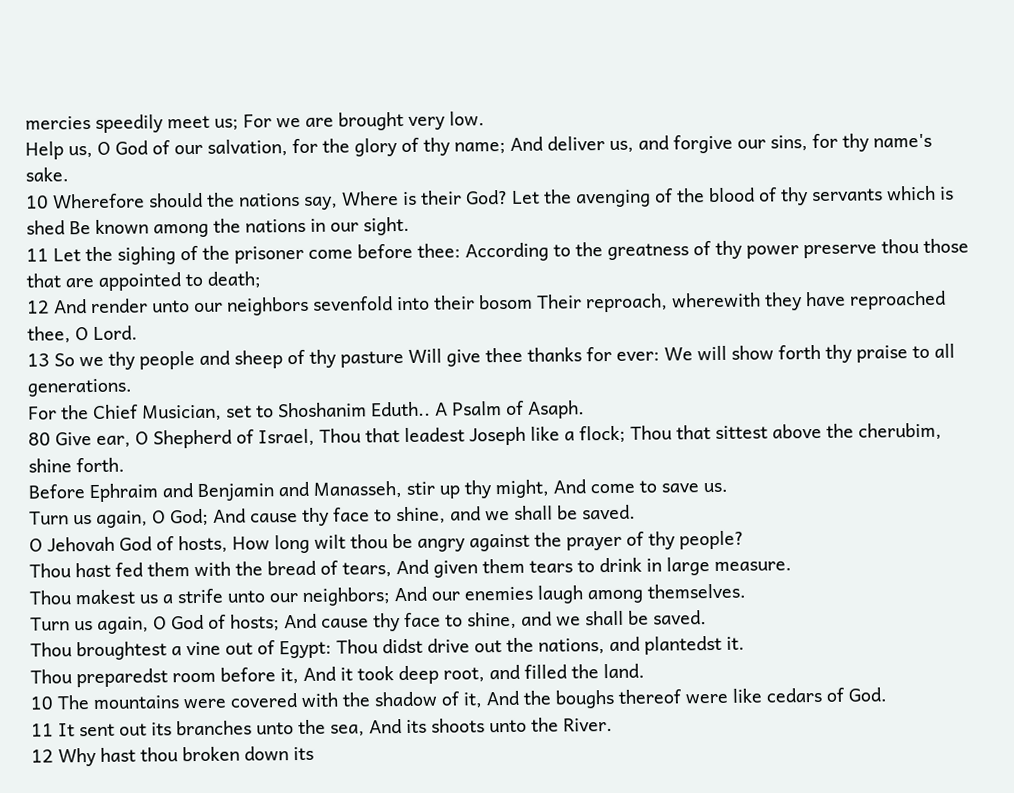mercies speedily meet us; For we are brought very low.
Help us, O God of our salvation, for the glory of thy name; And deliver us, and forgive our sins, for thy name's sake.
10 Wherefore should the nations say, Where is their God? Let the avenging of the blood of thy servants which is shed Be known among the nations in our sight.
11 Let the sighing of the prisoner come before thee: According to the greatness of thy power preserve thou those that are appointed to death;
12 And render unto our neighbors sevenfold into their bosom Their reproach, wherewith they have reproached thee, O Lord.
13 So we thy people and sheep of thy pasture Will give thee thanks for ever: We will show forth thy praise to all generations.
For the Chief Musician, set to Shoshanim Eduth.. A Psalm of Asaph.
80 Give ear, O Shepherd of Israel, Thou that leadest Joseph like a flock; Thou that sittest above the cherubim, shine forth.
Before Ephraim and Benjamin and Manasseh, stir up thy might, And come to save us.
Turn us again, O God; And cause thy face to shine, and we shall be saved.
O Jehovah God of hosts, How long wilt thou be angry against the prayer of thy people?
Thou hast fed them with the bread of tears, And given them tears to drink in large measure.
Thou makest us a strife unto our neighbors; And our enemies laugh among themselves.
Turn us again, O God of hosts; And cause thy face to shine, and we shall be saved.
Thou broughtest a vine out of Egypt: Thou didst drive out the nations, and plantedst it.
Thou preparedst room before it, And it took deep root, and filled the land.
10 The mountains were covered with the shadow of it, And the boughs thereof were like cedars of God.
11 It sent out its branches unto the sea, And its shoots unto the River.
12 Why hast thou broken down its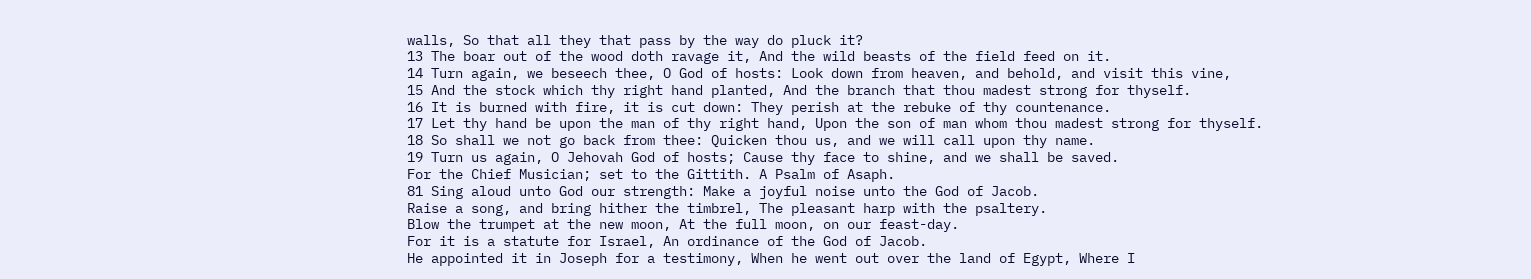walls, So that all they that pass by the way do pluck it?
13 The boar out of the wood doth ravage it, And the wild beasts of the field feed on it.
14 Turn again, we beseech thee, O God of hosts: Look down from heaven, and behold, and visit this vine,
15 And the stock which thy right hand planted, And the branch that thou madest strong for thyself.
16 It is burned with fire, it is cut down: They perish at the rebuke of thy countenance.
17 Let thy hand be upon the man of thy right hand, Upon the son of man whom thou madest strong for thyself.
18 So shall we not go back from thee: Quicken thou us, and we will call upon thy name.
19 Turn us again, O Jehovah God of hosts; Cause thy face to shine, and we shall be saved.
For the Chief Musician; set to the Gittith. A Psalm of Asaph.
81 Sing aloud unto God our strength: Make a joyful noise unto the God of Jacob.
Raise a song, and bring hither the timbrel, The pleasant harp with the psaltery.
Blow the trumpet at the new moon, At the full moon, on our feast-day.
For it is a statute for Israel, An ordinance of the God of Jacob.
He appointed it in Joseph for a testimony, When he went out over the land of Egypt, Where I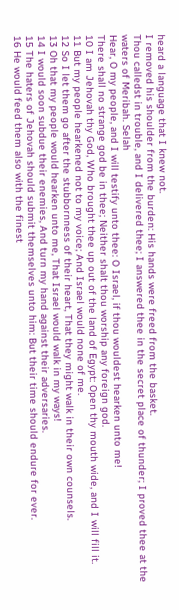heard a language that I knew not.
I removed his shoulder from the burden: His hands were freed from the basket.
Thou calledst in trouble, and I delivered thee; I answered thee in the secret place of thunder; I proved thee at the waters of Meribah. Selah
Hear, O my people, and I will testify unto thee: O Israel, if thou wouldest hearken unto me!
There shall no strange god be in thee; Neither shalt thou worship any foreign god.
10 I am Jehovah thy God, Who brought thee up out of the land of Egypt: Open thy mouth wide, and I will fill it.
11 But my people hearkened not to my voice; And Israel would none of me.
12 So I let them go after the stubbornness of their heart, That they might walk in their own counsels.
13 Oh that my people would hearken unto me, That Israel would walk in my ways!
14 I would soon subdue their enemies, And turn my hand against their adversaries.
15 The haters of Jehovah should submit themselves unto him: But their time should endure for ever.
16 He would feed them also with the finest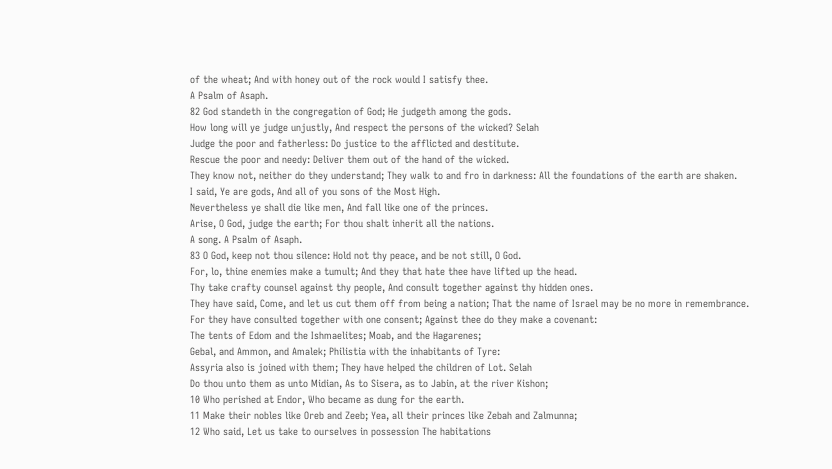of the wheat; And with honey out of the rock would I satisfy thee.
A Psalm of Asaph.
82 God standeth in the congregation of God; He judgeth among the gods.
How long will ye judge unjustly, And respect the persons of the wicked? Selah
Judge the poor and fatherless: Do justice to the afflicted and destitute.
Rescue the poor and needy: Deliver them out of the hand of the wicked.
They know not, neither do they understand; They walk to and fro in darkness: All the foundations of the earth are shaken.
I said, Ye are gods, And all of you sons of the Most High.
Nevertheless ye shall die like men, And fall like one of the princes.
Arise, O God, judge the earth; For thou shalt inherit all the nations.
A song. A Psalm of Asaph.
83 O God, keep not thou silence: Hold not thy peace, and be not still, O God.
For, lo, thine enemies make a tumult; And they that hate thee have lifted up the head.
Thy take crafty counsel against thy people, And consult together against thy hidden ones.
They have said, Come, and let us cut them off from being a nation; That the name of Israel may be no more in remembrance.
For they have consulted together with one consent; Against thee do they make a covenant:
The tents of Edom and the Ishmaelites; Moab, and the Hagarenes;
Gebal, and Ammon, and Amalek; Philistia with the inhabitants of Tyre:
Assyria also is joined with them; They have helped the children of Lot. Selah
Do thou unto them as unto Midian, As to Sisera, as to Jabin, at the river Kishon;
10 Who perished at Endor, Who became as dung for the earth.
11 Make their nobles like Oreb and Zeeb; Yea, all their princes like Zebah and Zalmunna;
12 Who said, Let us take to ourselves in possession The habitations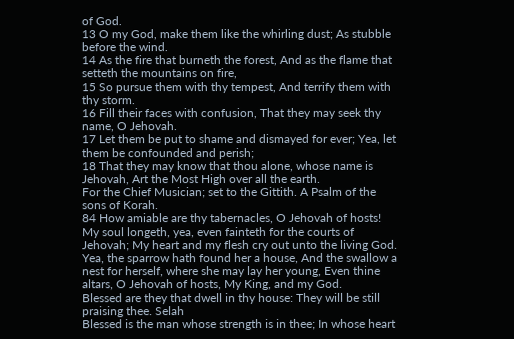of God.
13 O my God, make them like the whirling dust; As stubble before the wind.
14 As the fire that burneth the forest, And as the flame that setteth the mountains on fire,
15 So pursue them with thy tempest, And terrify them with thy storm.
16 Fill their faces with confusion, That they may seek thy name, O Jehovah.
17 Let them be put to shame and dismayed for ever; Yea, let them be confounded and perish;
18 That they may know that thou alone, whose name is Jehovah, Art the Most High over all the earth.
For the Chief Musician; set to the Gittith. A Psalm of the sons of Korah.
84 How amiable are thy tabernacles, O Jehovah of hosts!
My soul longeth, yea, even fainteth for the courts of Jehovah; My heart and my flesh cry out unto the living God.
Yea, the sparrow hath found her a house, And the swallow a nest for herself, where she may lay her young, Even thine altars, O Jehovah of hosts, My King, and my God.
Blessed are they that dwell in thy house: They will be still praising thee. Selah
Blessed is the man whose strength is in thee; In whose heart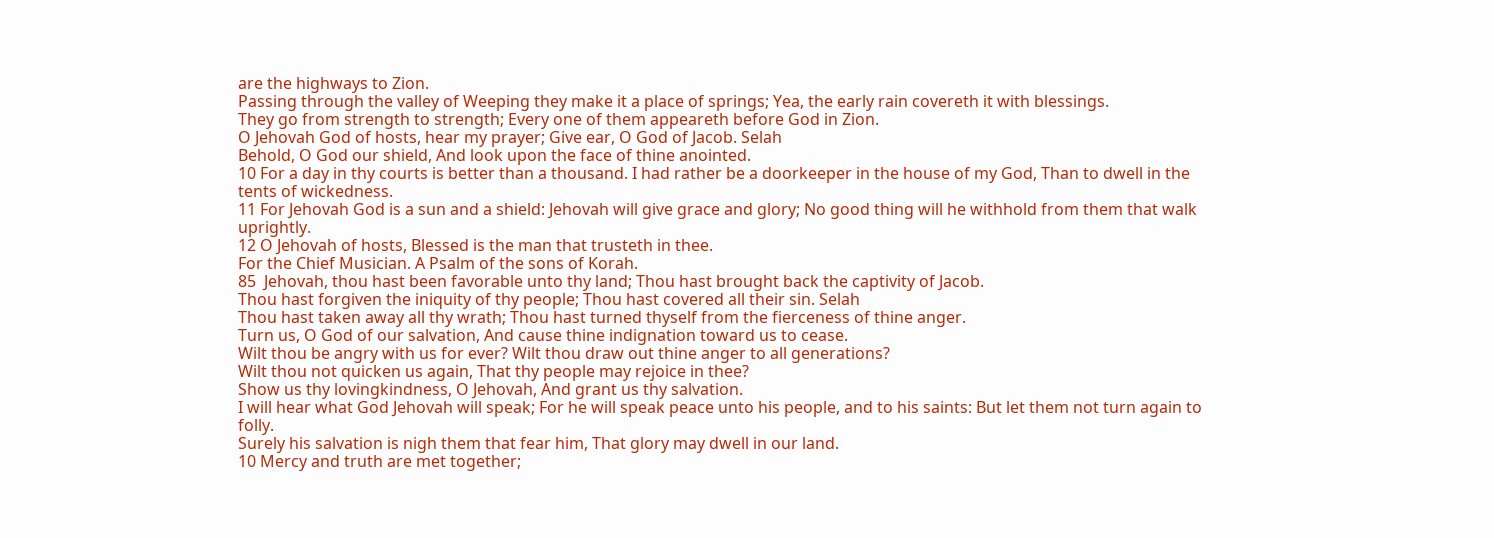are the highways to Zion.
Passing through the valley of Weeping they make it a place of springs; Yea, the early rain covereth it with blessings.
They go from strength to strength; Every one of them appeareth before God in Zion.
O Jehovah God of hosts, hear my prayer; Give ear, O God of Jacob. Selah
Behold, O God our shield, And look upon the face of thine anointed.
10 For a day in thy courts is better than a thousand. I had rather be a doorkeeper in the house of my God, Than to dwell in the tents of wickedness.
11 For Jehovah God is a sun and a shield: Jehovah will give grace and glory; No good thing will he withhold from them that walk uprightly.
12 O Jehovah of hosts, Blessed is the man that trusteth in thee.
For the Chief Musician. A Psalm of the sons of Korah.
85  Jehovah, thou hast been favorable unto thy land; Thou hast brought back the captivity of Jacob.
Thou hast forgiven the iniquity of thy people; Thou hast covered all their sin. Selah
Thou hast taken away all thy wrath; Thou hast turned thyself from the fierceness of thine anger.
Turn us, O God of our salvation, And cause thine indignation toward us to cease.
Wilt thou be angry with us for ever? Wilt thou draw out thine anger to all generations?
Wilt thou not quicken us again, That thy people may rejoice in thee?
Show us thy lovingkindness, O Jehovah, And grant us thy salvation.
I will hear what God Jehovah will speak; For he will speak peace unto his people, and to his saints: But let them not turn again to folly.
Surely his salvation is nigh them that fear him, That glory may dwell in our land.
10 Mercy and truth are met together;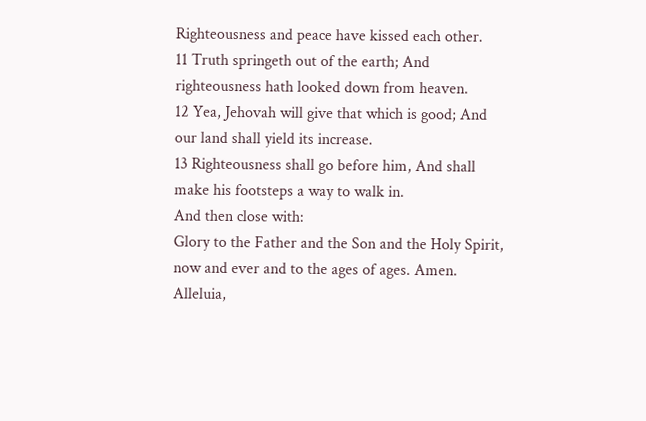Righteousness and peace have kissed each other.
11 Truth springeth out of the earth; And righteousness hath looked down from heaven.
12 Yea, Jehovah will give that which is good; And our land shall yield its increase.
13 Righteousness shall go before him, And shall make his footsteps a way to walk in.
And then close with:
Glory to the Father and the Son and the Holy Spirit, now and ever and to the ages of ages. Amen.  Alleluia,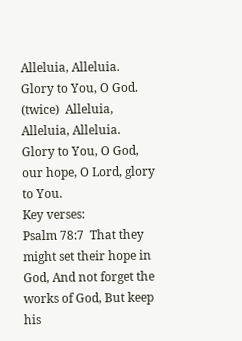Alleluia, Alleluia.  Glory to You, O God. (twice)  Alleluia, Alleluia, Alleluia.  Glory to You, O God, our hope, O Lord, glory to You.
Key verses:
Psalm 78:7  That they might set their hope in God, And not forget the works of God, But keep his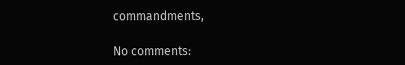commandments,

No comments: